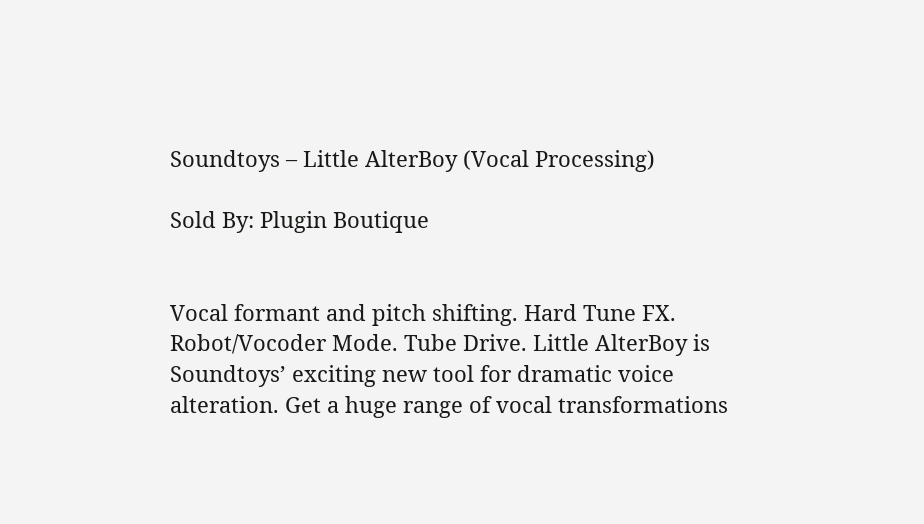Soundtoys – Little AlterBoy (Vocal Processing)

Sold By: Plugin Boutique


Vocal formant and pitch shifting. Hard Tune FX. Robot/Vocoder Mode. Tube Drive. Little AlterBoy is Soundtoys’ exciting new tool for dramatic voice alteration. Get a huge range of vocal transformations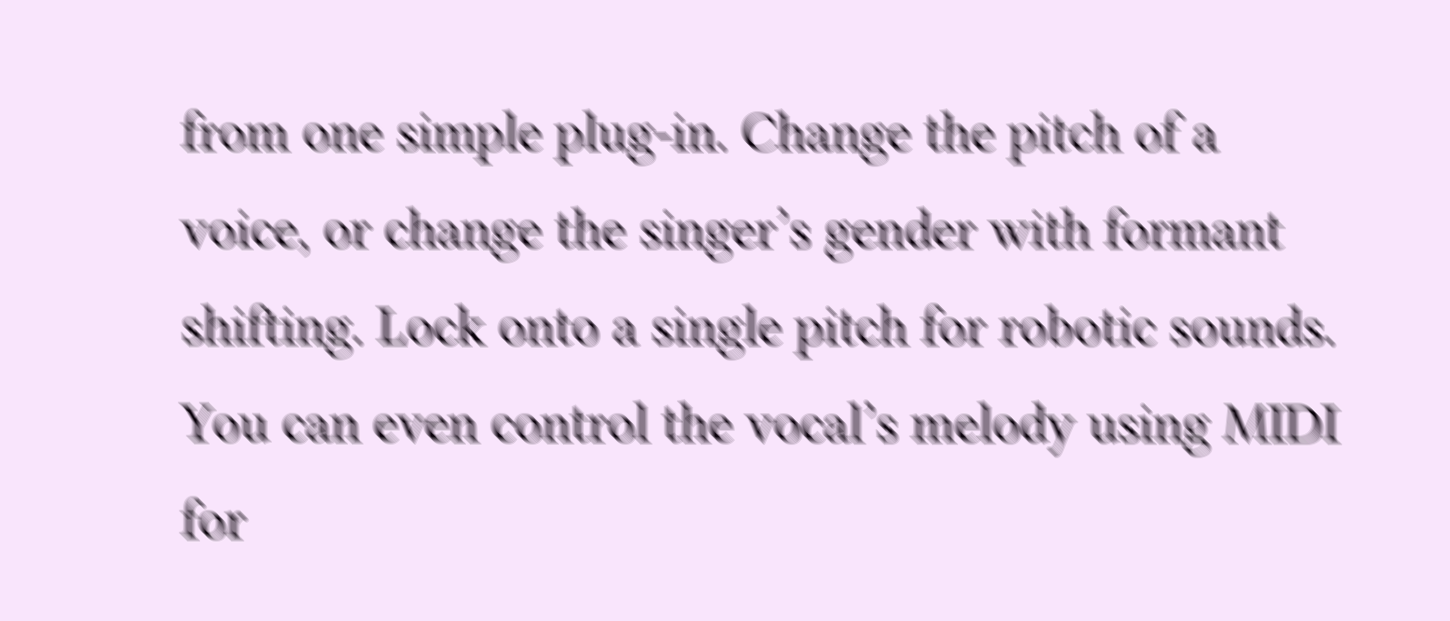from one simple plug-in. Change the pitch of a voice, or change the singer’s gender with formant shifting. Lock onto a single pitch for robotic sounds. You can even control the vocal’s melody using MIDI for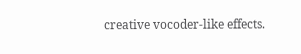creative vocoder-like effects.